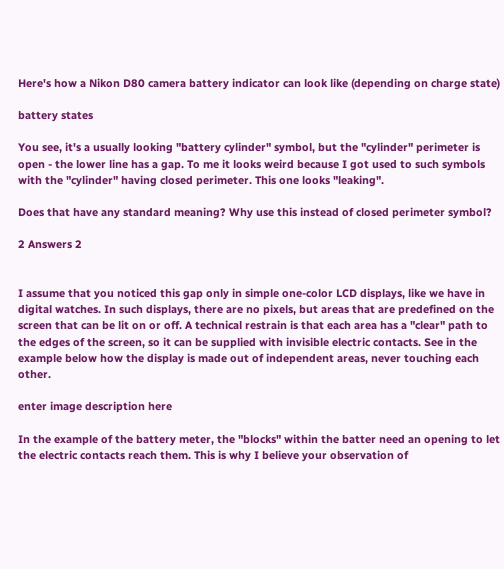Here's how a Nikon D80 camera battery indicator can look like (depending on charge state)

battery states

You see, it's a usually looking "battery cylinder" symbol, but the "cylinder" perimeter is open - the lower line has a gap. To me it looks weird because I got used to such symbols with the "cylinder" having closed perimeter. This one looks "leaking".

Does that have any standard meaning? Why use this instead of closed perimeter symbol?

2 Answers 2


I assume that you noticed this gap only in simple one-color LCD displays, like we have in digital watches. In such displays, there are no pixels, but areas that are predefined on the screen that can be lit on or off. A technical restrain is that each area has a "clear" path to the edges of the screen, so it can be supplied with invisible electric contacts. See in the example below how the display is made out of independent areas, never touching each other.

enter image description here

In the example of the battery meter, the "blocks" within the batter need an opening to let the electric contacts reach them. This is why I believe your observation of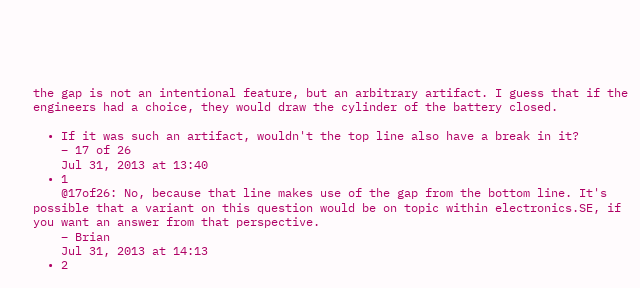the gap is not an intentional feature, but an arbitrary artifact. I guess that if the engineers had a choice, they would draw the cylinder of the battery closed.

  • If it was such an artifact, wouldn't the top line also have a break in it?
    – 17 of 26
    Jul 31, 2013 at 13:40
  • 1
    @17of26: No, because that line makes use of the gap from the bottom line. It's possible that a variant on this question would be on topic within electronics.SE, if you want an answer from that perspective.
    – Brian
    Jul 31, 2013 at 14:13
  • 2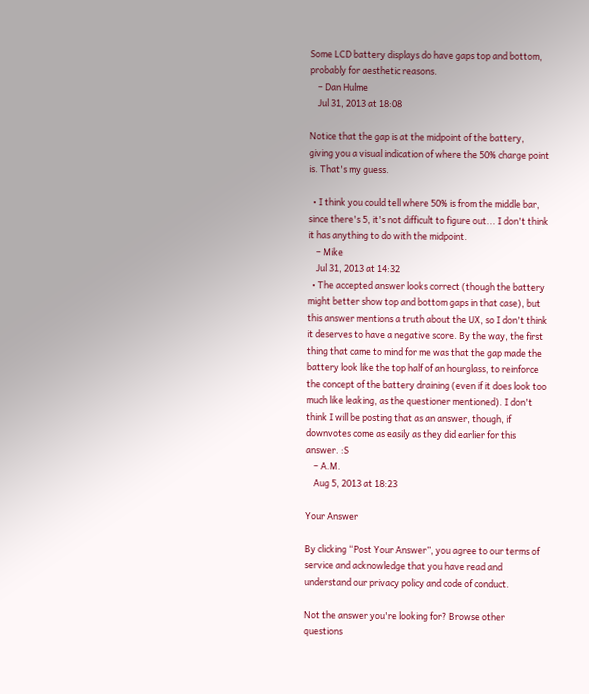Some LCD battery displays do have gaps top and bottom, probably for aesthetic reasons.
    – Dan Hulme
    Jul 31, 2013 at 18:08

Notice that the gap is at the midpoint of the battery, giving you a visual indication of where the 50% charge point is. That's my guess.

  • I think you could tell where 50% is from the middle bar, since there's 5, it's not difficult to figure out... I don't think it has anything to do with the midpoint.
    – Mike
    Jul 31, 2013 at 14:32
  • The accepted answer looks correct (though the battery might better show top and bottom gaps in that case), but this answer mentions a truth about the UX, so I don't think it deserves to have a negative score. By the way, the first thing that came to mind for me was that the gap made the battery look like the top half of an hourglass, to reinforce the concept of the battery draining (even if it does look too much like leaking, as the questioner mentioned). I don't think I will be posting that as an answer, though, if downvotes come as easily as they did earlier for this answer. :S
    – A.M.
    Aug 5, 2013 at 18:23

Your Answer

By clicking “Post Your Answer”, you agree to our terms of service and acknowledge that you have read and understand our privacy policy and code of conduct.

Not the answer you're looking for? Browse other questions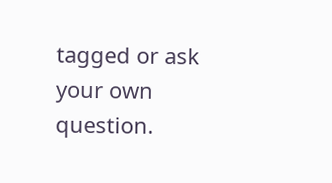tagged or ask your own question.